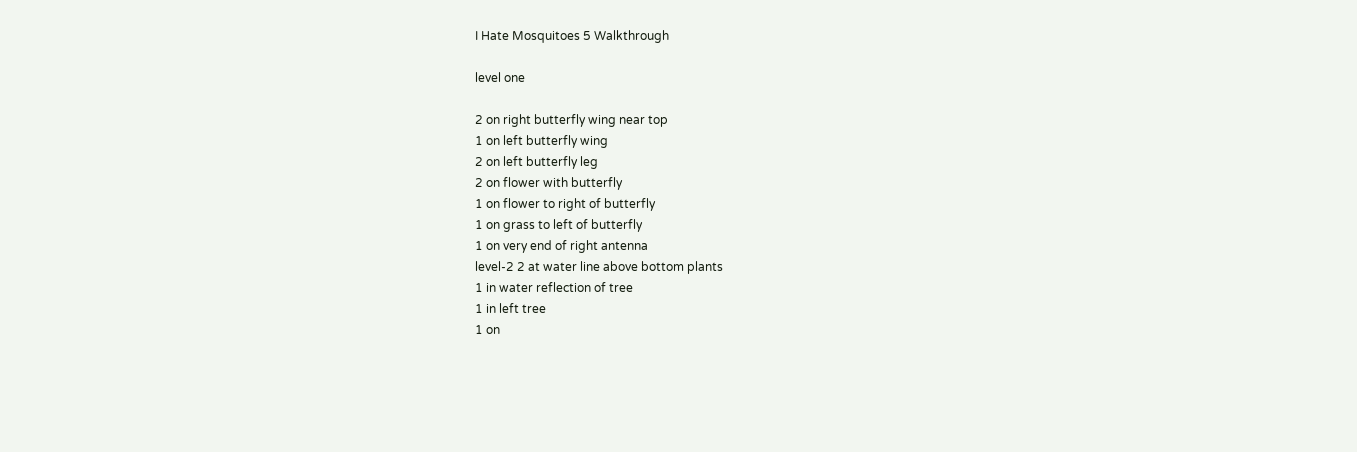I Hate Mosquitoes 5 Walkthrough

level one

2 on right butterfly wing near top
1 on left butterfly wing
2 on left butterfly leg
2 on flower with butterfly
1 on flower to right of butterfly
1 on grass to left of butterfly
1 on very end of right antenna
level-2 2 at water line above bottom plants
1 in water reflection of tree
1 in left tree
1 on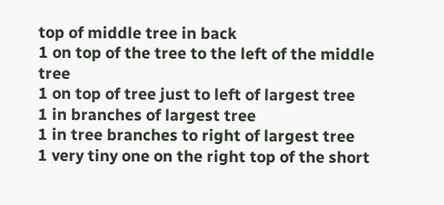top of middle tree in back
1 on top of the tree to the left of the middle tree
1 on top of tree just to left of largest tree
1 in branches of largest tree
1 in tree branches to right of largest tree
1 very tiny one on the right top of the short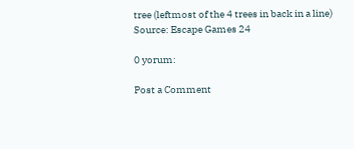tree (leftmost of the 4 trees in back in a line)
Source: Escape Games 24

0 yorum:

Post a Comment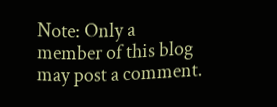Note: Only a member of this blog may post a comment.